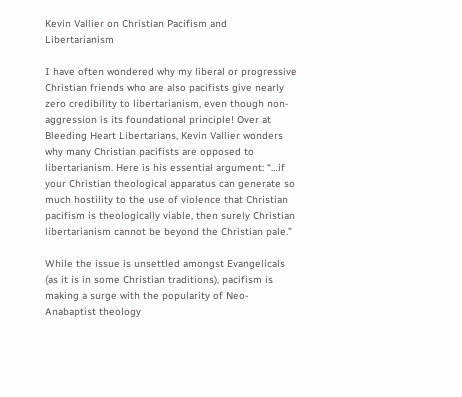Kevin Vallier on Christian Pacifism and Libertarianism

I have often wondered why my liberal or progressive Christian friends who are also pacifists give nearly zero credibility to libertarianism, even though non-aggression is its foundational principle! Over at Bleeding Heart Libertarians, Kevin Vallier wonders why many Christian pacifists are opposed to libertarianism. Here is his essential argument: “…if your Christian theological apparatus can generate so much hostility to the use of violence that Christian pacifism is theologically viable, then surely Christian libertarianism cannot be beyond the Christian pale.”

While the issue is unsettled amongst Evangelicals (as it is in some Christian traditions), pacifism is making a surge with the popularity of Neo-Anabaptist theology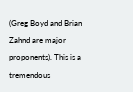(Greg Boyd and Brian Zahnd are major proponents). This is a tremendous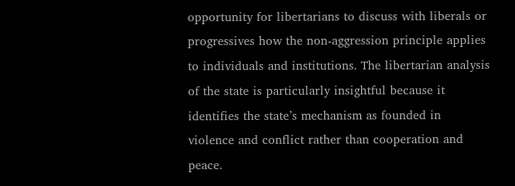opportunity for libertarians to discuss with liberals or progressives how the non-aggression principle applies to individuals and institutions. The libertarian analysis of the state is particularly insightful because it identifies the state’s mechanism as founded in violence and conflict rather than cooperation and peace.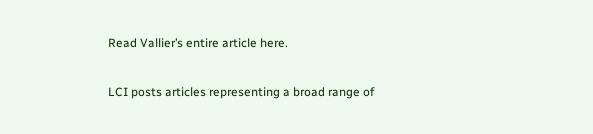Read Vallier’s entire article here.

LCI posts articles representing a broad range of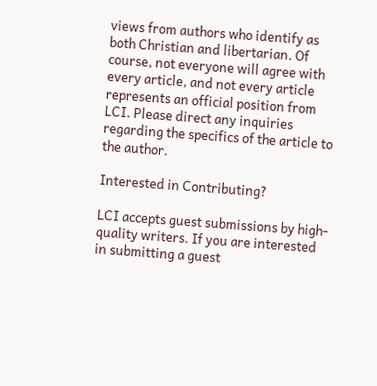views from authors who identify as both Christian and libertarian. Of course, not everyone will agree with every article, and not every article represents an official position from LCI. Please direct any inquiries regarding the specifics of the article to the author.

Interested in Contributing?

LCI accepts guest submissions by high-quality writers. If you are interested in submitting a guest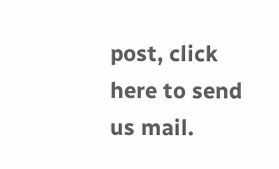post, click here to send us mail.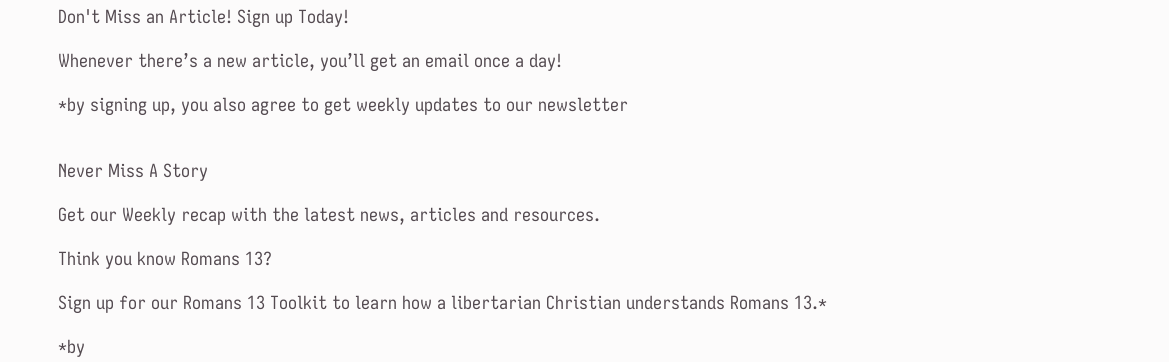Don't Miss an Article! Sign up Today!

Whenever there’s a new article, you’ll get an email once a day!

*by signing up, you also agree to get weekly updates to our newsletter


Never Miss A Story

Get our Weekly recap with the latest news, articles and resources.

Think you know Romans 13?

Sign up for our Romans 13 Toolkit to learn how a libertarian Christian understands Romans 13.*

*by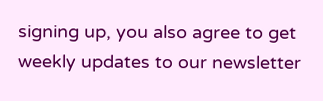signing up, you also agree to get weekly updates to our newsletter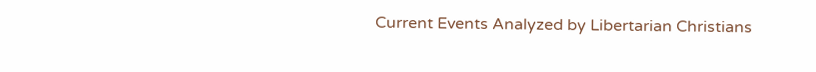Current Events Analyzed by Libertarian Christians